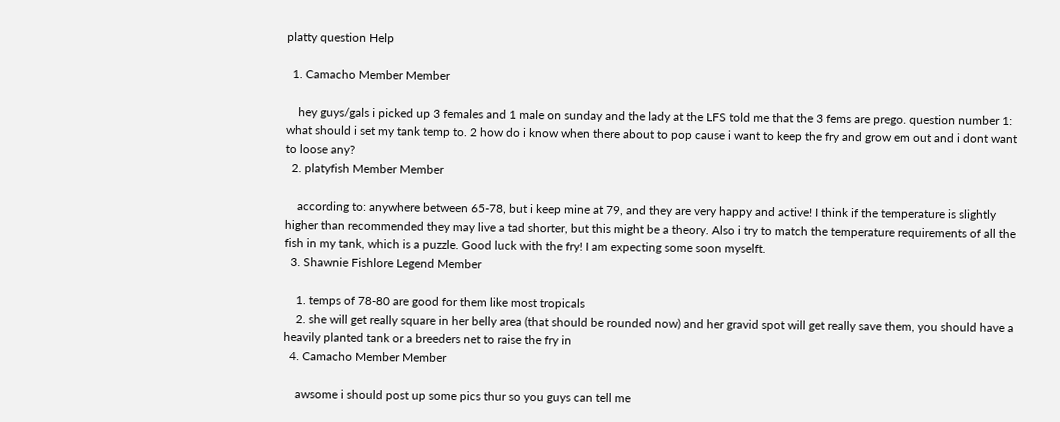platty question Help

  1. Camacho Member Member

    hey guys/gals i picked up 3 females and 1 male on sunday and the lady at the LFS told me that the 3 fems are prego. question number 1: what should i set my tank temp to. 2 how do i know when there about to pop cause i want to keep the fry and grow em out and i dont want to loose any?
  2. platyfish Member Member

    according to: anywhere between 65-78, but i keep mine at 79, and they are very happy and active! I think if the temperature is slightly higher than recommended they may live a tad shorter, but this might be a theory. Also i try to match the temperature requirements of all the fish in my tank, which is a puzzle. Good luck with the fry! I am expecting some soon myselft.
  3. Shawnie Fishlore Legend Member

    1. temps of 78-80 are good for them like most tropicals
    2. she will get really square in her belly area (that should be rounded now) and her gravid spot will get really save them, you should have a heavily planted tank or a breeders net to raise the fry in
  4. Camacho Member Member

    awsome i should post up some pics thur so you guys can tell me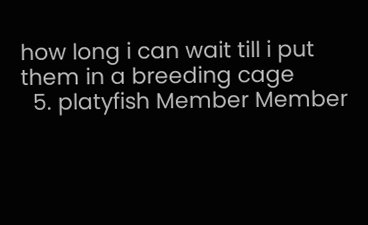how long i can wait till i put them in a breeding cage
  5. platyfish Member Member